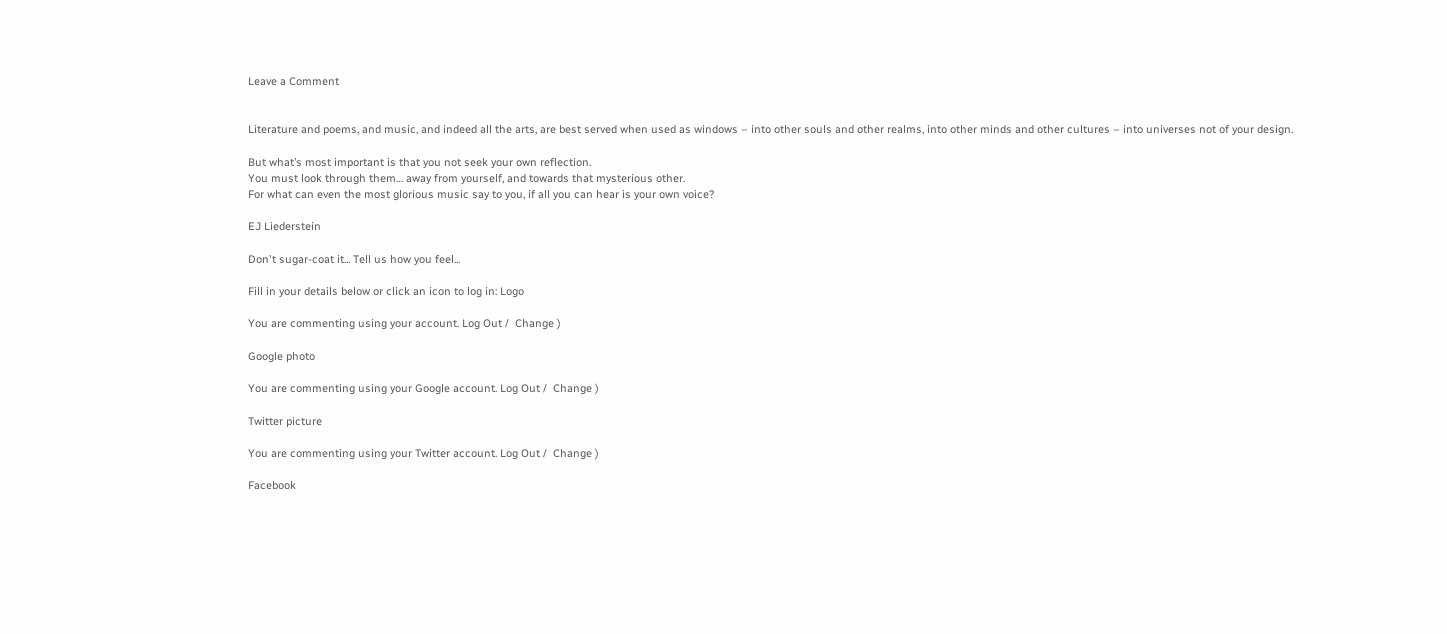Leave a Comment


Literature and poems, and music, and indeed all the arts, are best served when used as windows – into other souls and other realms, into other minds and other cultures – into universes not of your design.

But what’s most important is that you not seek your own reflection.
You must look through them… away from yourself, and towards that mysterious other.
For what can even the most glorious music say to you, if all you can hear is your own voice?

EJ Liederstein

Don't sugar-coat it... Tell us how you feel...

Fill in your details below or click an icon to log in: Logo

You are commenting using your account. Log Out /  Change )

Google photo

You are commenting using your Google account. Log Out /  Change )

Twitter picture

You are commenting using your Twitter account. Log Out /  Change )

Facebook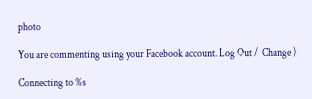photo

You are commenting using your Facebook account. Log Out /  Change )

Connecting to %s